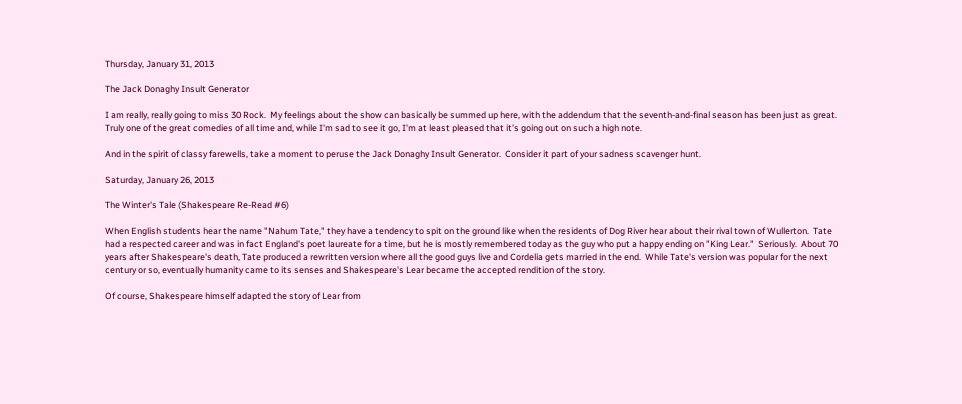Thursday, January 31, 2013

The Jack Donaghy Insult Generator

I am really, really going to miss 30 Rock.  My feelings about the show can basically be summed up here, with the addendum that the seventh-and-final season has been just as great.  Truly one of the great comedies of all time and, while I'm sad to see it go, I'm at least pleased that it's going out on such a high note.

And in the spirit of classy farewells, take a moment to peruse the Jack Donaghy Insult Generator.  Consider it part of your sadness scavenger hunt.

Saturday, January 26, 2013

The Winter's Tale (Shakespeare Re-Read #6)

When English students hear the name "Nahum Tate," they have a tendency to spit on the ground like when the residents of Dog River hear about their rival town of Wullerton.  Tate had a respected career and was in fact England's poet laureate for a time, but he is mostly remembered today as the guy who put a happy ending on "King Lear."  Seriously.  About 70 years after Shakespeare's death, Tate produced a rewritten version where all the good guys live and Cordelia gets married in the end.  While Tate's version was popular for the next century or so, eventually humanity came to its senses and Shakespeare's Lear became the accepted rendition of the story.

Of course, Shakespeare himself adapted the story of Lear from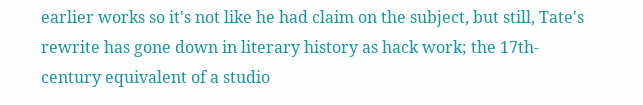earlier works so it's not like he had claim on the subject, but still, Tate's rewrite has gone down in literary history as hack work; the 17th-century equivalent of a studio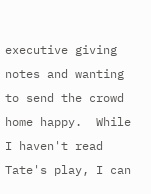executive giving notes and wanting to send the crowd home happy.  While I haven't read Tate's play, I can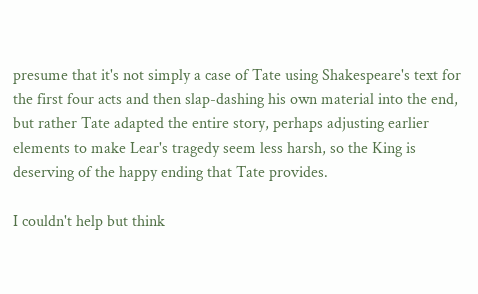presume that it's not simply a case of Tate using Shakespeare's text for the first four acts and then slap-dashing his own material into the end, but rather Tate adapted the entire story, perhaps adjusting earlier elements to make Lear's tragedy seem less harsh, so the King is deserving of the happy ending that Tate provides.

I couldn't help but think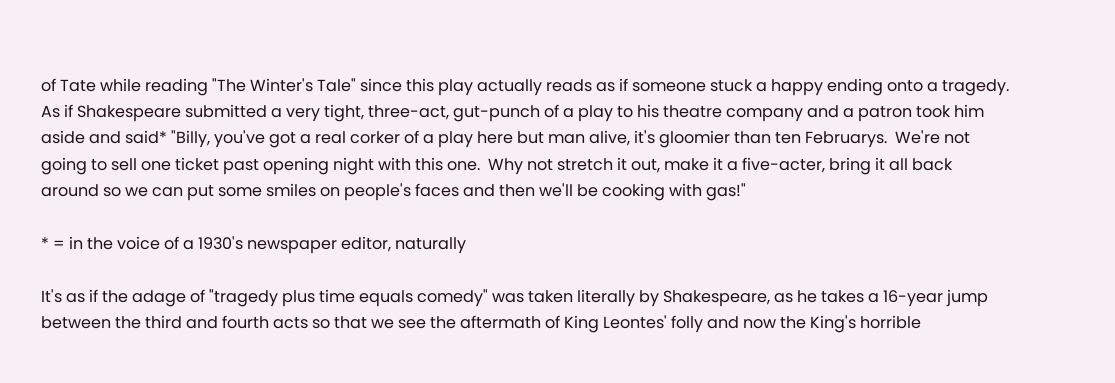of Tate while reading "The Winter's Tale" since this play actually reads as if someone stuck a happy ending onto a tragedy.  As if Shakespeare submitted a very tight, three-act, gut-punch of a play to his theatre company and a patron took him aside and said* "Billy, you've got a real corker of a play here but man alive, it's gloomier than ten Februarys.  We're not going to sell one ticket past opening night with this one.  Why not stretch it out, make it a five-acter, bring it all back around so we can put some smiles on people's faces and then we'll be cooking with gas!"

* = in the voice of a 1930's newspaper editor, naturally

It's as if the adage of "tragedy plus time equals comedy" was taken literally by Shakespeare, as he takes a 16-year jump between the third and fourth acts so that we see the aftermath of King Leontes' folly and now the King's horrible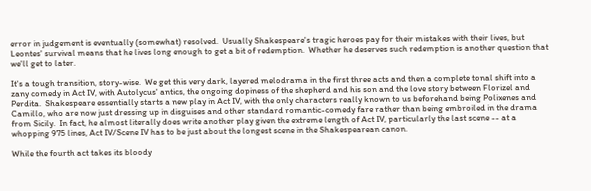error in judgement is eventually (somewhat) resolved.  Usually Shakespeare's tragic heroes pay for their mistakes with their lives, but Leontes' survival means that he lives long enough to get a bit of redemption.  Whether he deserves such redemption is another question that we'll get to later.

It's a tough transition, story-wise.  We get this very dark, layered melodrama in the first three acts and then a complete tonal shift into a zany comedy in Act IV, with Autolycus' antics, the ongoing dopiness of the shepherd and his son and the love story between Florizel and Perdita.  Shakespeare essentially starts a new play in Act IV, with the only characters really known to us beforehand being Polixenes and Camillo, who are now just dressing up in disguises and other standard romantic-comedy fare rather than being embroiled in the drama from Sicily.  In fact, he almost literally does write another play given the extreme length of Act IV, particularly the last scene -- at a whopping 975 lines, Act IV/Scene IV has to be just about the longest scene in the Shakespearean canon.

While the fourth act takes its bloody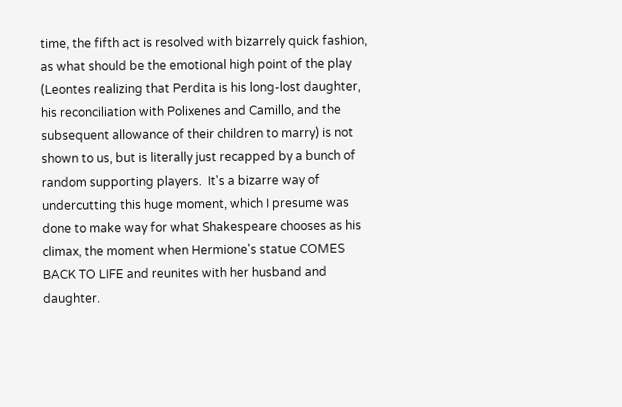time, the fifth act is resolved with bizarrely quick fashion, as what should be the emotional high point of the play (Leontes realizing that Perdita is his long-lost daughter, his reconciliation with Polixenes and Camillo, and the subsequent allowance of their children to marry) is not shown to us, but is literally just recapped by a bunch of random supporting players.  It's a bizarre way of undercutting this huge moment, which I presume was done to make way for what Shakespeare chooses as his climax, the moment when Hermione's statue COMES BACK TO LIFE and reunites with her husband and daughter.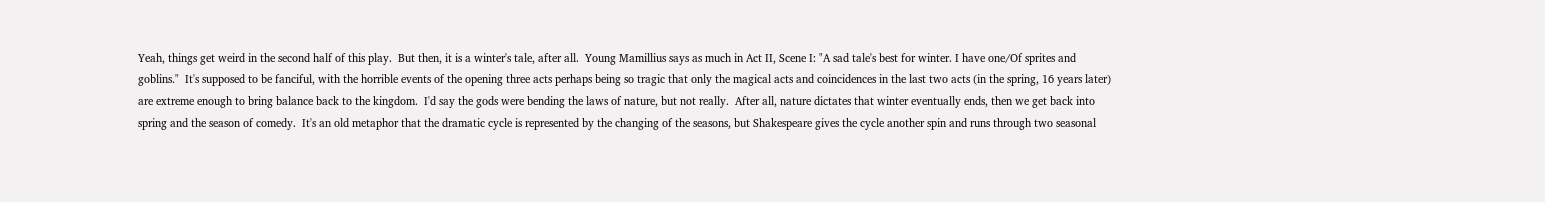Yeah, things get weird in the second half of this play.  But then, it is a winter's tale, after all.  Young Mamillius says as much in Act II, Scene I: "A sad tale's best for winter. I have one/Of sprites and goblins."  It's supposed to be fanciful, with the horrible events of the opening three acts perhaps being so tragic that only the magical acts and coincidences in the last two acts (in the spring, 16 years later) are extreme enough to bring balance back to the kingdom.  I'd say the gods were bending the laws of nature, but not really.  After all, nature dictates that winter eventually ends, then we get back into spring and the season of comedy.  It's an old metaphor that the dramatic cycle is represented by the changing of the seasons, but Shakespeare gives the cycle another spin and runs through two seasonal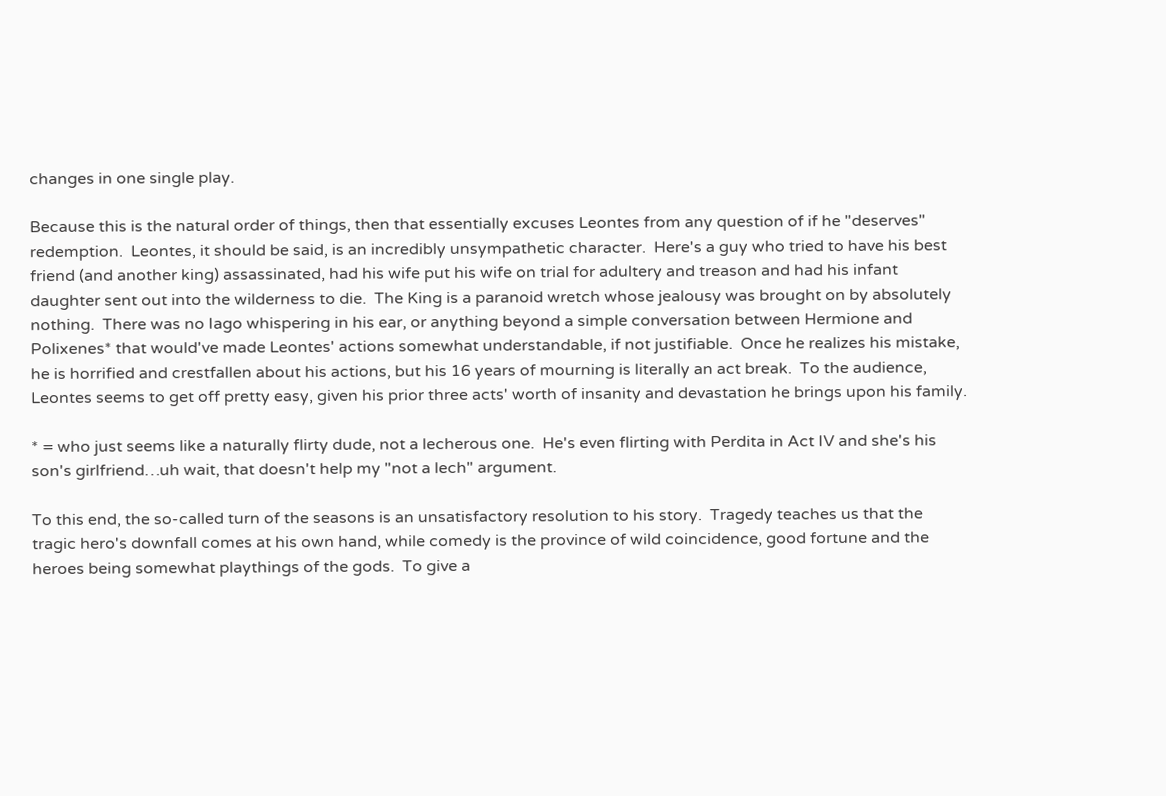changes in one single play.

Because this is the natural order of things, then that essentially excuses Leontes from any question of if he "deserves" redemption.  Leontes, it should be said, is an incredibly unsympathetic character.  Here's a guy who tried to have his best friend (and another king) assassinated, had his wife put his wife on trial for adultery and treason and had his infant daughter sent out into the wilderness to die.  The King is a paranoid wretch whose jealousy was brought on by absolutely nothing.  There was no Iago whispering in his ear, or anything beyond a simple conversation between Hermione and Polixenes* that would've made Leontes' actions somewhat understandable, if not justifiable.  Once he realizes his mistake, he is horrified and crestfallen about his actions, but his 16 years of mourning is literally an act break.  To the audience, Leontes seems to get off pretty easy, given his prior three acts' worth of insanity and devastation he brings upon his family.

* = who just seems like a naturally flirty dude, not a lecherous one.  He's even flirting with Perdita in Act IV and she's his son's girlfriend…uh wait, that doesn't help my "not a lech" argument.

To this end, the so-called turn of the seasons is an unsatisfactory resolution to his story.  Tragedy teaches us that the tragic hero's downfall comes at his own hand, while comedy is the province of wild coincidence, good fortune and the heroes being somewhat playthings of the gods.  To give a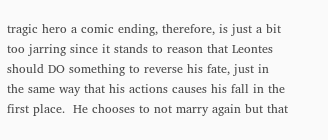tragic hero a comic ending, therefore, is just a bit too jarring since it stands to reason that Leontes should DO something to reverse his fate, just in the same way that his actions causes his fall in the first place.  He chooses to not marry again but that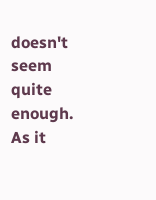doesn't seem quite enough.  As it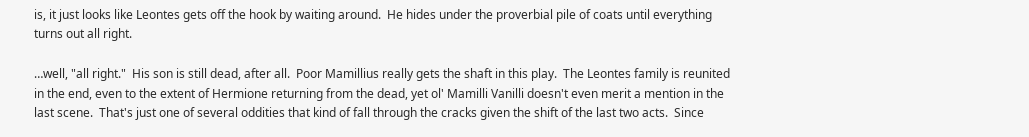is, it just looks like Leontes gets off the hook by waiting around.  He hides under the proverbial pile of coats until everything turns out all right.

…well, "all right."  His son is still dead, after all.  Poor Mamillius really gets the shaft in this play.  The Leontes family is reunited in the end, even to the extent of Hermione returning from the dead, yet ol' Mamilli Vanilli doesn't even merit a mention in the last scene.  That's just one of several oddities that kind of fall through the cracks given the shift of the last two acts.  Since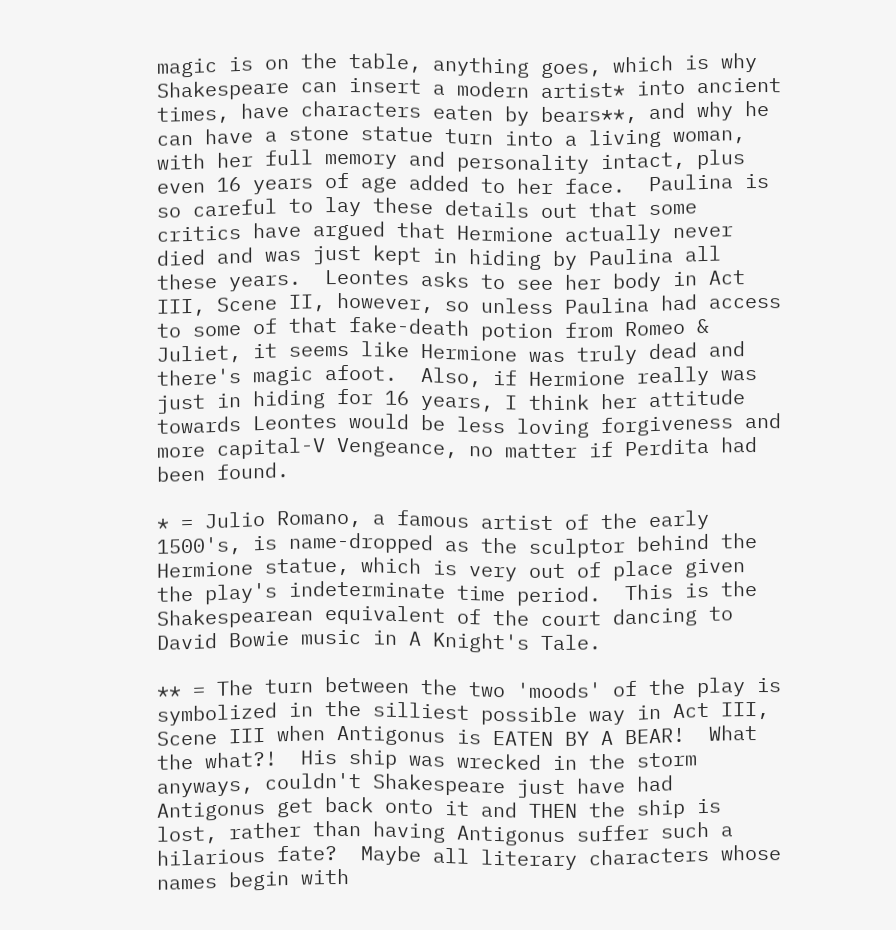magic is on the table, anything goes, which is why Shakespeare can insert a modern artist* into ancient times, have characters eaten by bears**, and why he can have a stone statue turn into a living woman, with her full memory and personality intact, plus even 16 years of age added to her face.  Paulina is so careful to lay these details out that some critics have argued that Hermione actually never died and was just kept in hiding by Paulina all these years.  Leontes asks to see her body in Act III, Scene II, however, so unless Paulina had access to some of that fake-death potion from Romeo & Juliet, it seems like Hermione was truly dead and there's magic afoot.  Also, if Hermione really was just in hiding for 16 years, I think her attitude towards Leontes would be less loving forgiveness and more capital-V Vengeance, no matter if Perdita had been found.

* = Julio Romano, a famous artist of the early 1500's, is name-dropped as the sculptor behind the Hermione statue, which is very out of place given the play's indeterminate time period.  This is the Shakespearean equivalent of the court dancing to David Bowie music in A Knight's Tale.

** = The turn between the two 'moods' of the play is symbolized in the silliest possible way in Act III, Scene III when Antigonus is EATEN BY A BEAR!  What the what?!  His ship was wrecked in the storm anyways, couldn't Shakespeare just have had Antigonus get back onto it and THEN the ship is lost, rather than having Antigonus suffer such a hilarious fate?  Maybe all literary characters whose names begin with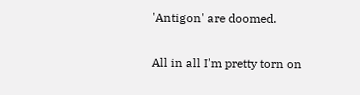'Antigon' are doomed.

All in all I'm pretty torn on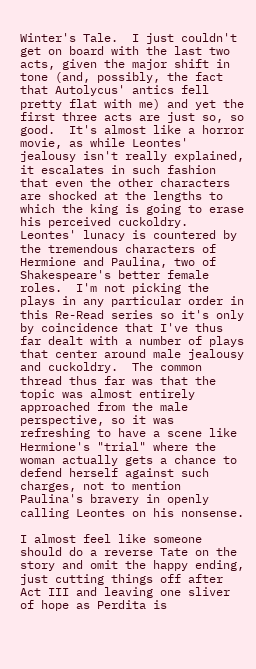Winter's Tale.  I just couldn't get on board with the last two acts, given the major shift in tone (and, possibly, the fact that Autolycus' antics fell pretty flat with me) and yet the first three acts are just so, so good.  It's almost like a horror movie, as while Leontes' jealousy isn't really explained, it escalates in such fashion that even the other characters are shocked at the lengths to which the king is going to erase his perceived cuckoldry.  Leontes' lunacy is countered by the tremendous characters of Hermione and Paulina, two of Shakespeare's better female roles.  I'm not picking the plays in any particular order in this Re-Read series so it's only by coincidence that I've thus far dealt with a number of plays that center around male jealousy and cuckoldry.  The common thread thus far was that the topic was almost entirely approached from the male perspective, so it was refreshing to have a scene like Hermione's "trial" where the woman actually gets a chance to defend herself against such charges, not to mention Paulina's bravery in openly calling Leontes on his nonsense.

I almost feel like someone should do a reverse Tate on the story and omit the happy ending, just cutting things off after Act III and leaving one sliver of hope as Perdita is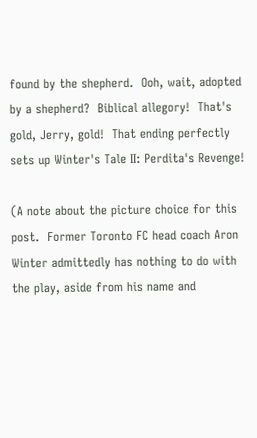found by the shepherd.  Ooh, wait, adopted by a shepherd?  Biblical allegory!  That's gold, Jerry, gold!  That ending perfectly sets up Winter's Tale II: Perdita's Revenge!

(A note about the picture choice for this post.  Former Toronto FC head coach Aron Winter admittedly has nothing to do with the play, aside from his name and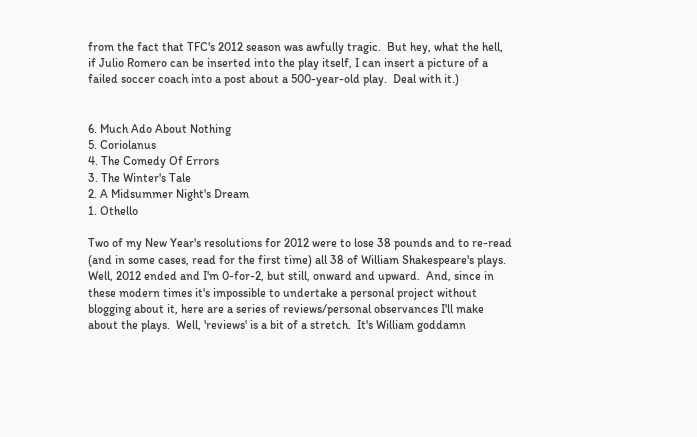from the fact that TFC's 2012 season was awfully tragic.  But hey, what the hell, if Julio Romero can be inserted into the play itself, I can insert a picture of a failed soccer coach into a post about a 500-year-old play.  Deal with it.)


6. Much Ado About Nothing
5. Coriolanus
4. The Comedy Of Errors
3. The Winter's Tale
2. A Midsummer Night's Dream
1. Othello

Two of my New Year's resolutions for 2012 were to lose 38 pounds and to re-read (and in some cases, read for the first time) all 38 of William Shakespeare's plays.  Well, 2012 ended and I'm 0-for-2, but still, onward and upward.  And, since in these modern times it's impossible to undertake a personal project without blogging about it, here are a series of reviews/personal observances I'll make about the plays.  Well, 'reviews' is a bit of a stretch.  It's William goddamn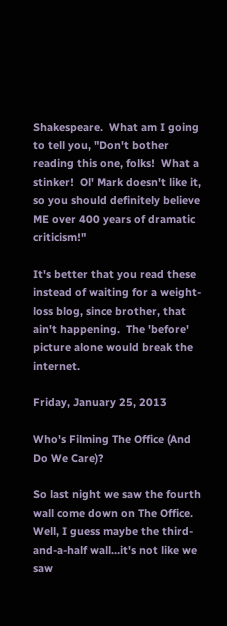Shakespeare.  What am I going to tell you, "Don't bother reading this one, folks!  What a stinker!  Ol' Mark doesn't like it, so you should definitely believe ME over 400 years of dramatic criticism!"

It's better that you read these instead of waiting for a weight-loss blog, since brother, that ain't happening.  The 'before' picture alone would break the internet.

Friday, January 25, 2013

Who's Filming The Office (And Do We Care)?

So last night we saw the fourth wall come down on The Office.  Well, I guess maybe the third-and-a-half wall…it's not like we saw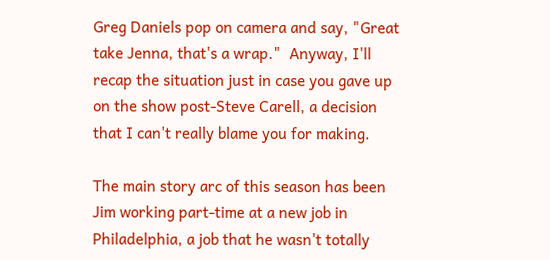Greg Daniels pop on camera and say, "Great take Jenna, that's a wrap."  Anyway, I'll recap the situation just in case you gave up on the show post-Steve Carell, a decision that I can't really blame you for making.

The main story arc of this season has been Jim working part-time at a new job in Philadelphia, a job that he wasn't totally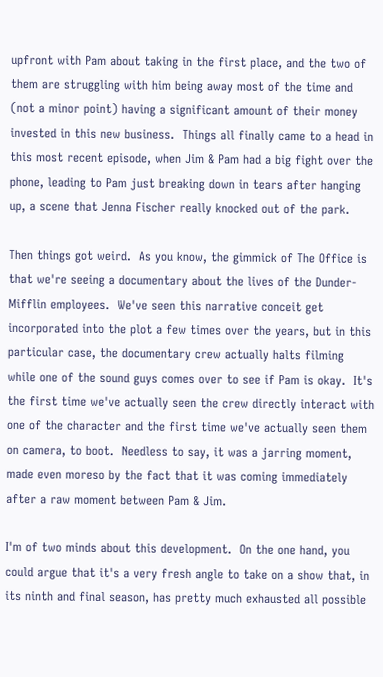upfront with Pam about taking in the first place, and the two of them are struggling with him being away most of the time and (not a minor point) having a significant amount of their money invested in this new business.  Things all finally came to a head in this most recent episode, when Jim & Pam had a big fight over the phone, leading to Pam just breaking down in tears after hanging up, a scene that Jenna Fischer really knocked out of the park.

Then things got weird.  As you know, the gimmick of The Office is that we're seeing a documentary about the lives of the Dunder-Mifflin employees.  We've seen this narrative conceit get incorporated into the plot a few times over the years, but in this particular case, the documentary crew actually halts filming while one of the sound guys comes over to see if Pam is okay.  It's the first time we've actually seen the crew directly interact with one of the character and the first time we've actually seen them on camera, to boot.  Needless to say, it was a jarring moment, made even moreso by the fact that it was coming immediately after a raw moment between Pam & Jim.

I'm of two minds about this development.  On the one hand, you could argue that it's a very fresh angle to take on a show that, in its ninth and final season, has pretty much exhausted all possible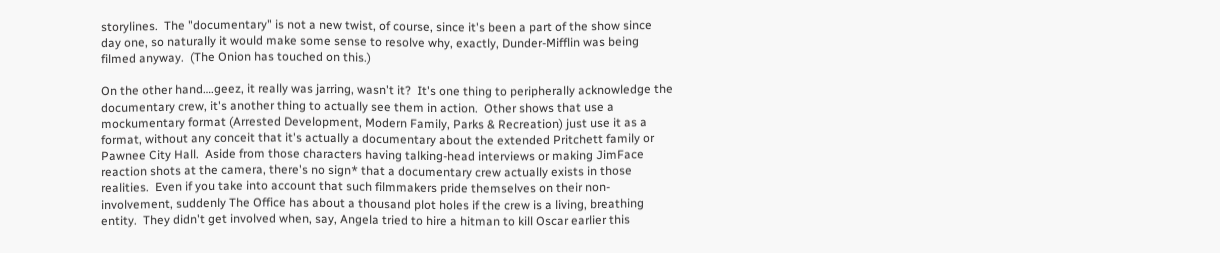storylines.  The "documentary" is not a new twist, of course, since it's been a part of the show since day one, so naturally it would make some sense to resolve why, exactly, Dunder-Mifflin was being filmed anyway.  (The Onion has touched on this.)

On the other hand….geez, it really was jarring, wasn't it?  It's one thing to peripherally acknowledge the documentary crew, it's another thing to actually see them in action.  Other shows that use a mockumentary format (Arrested Development, Modern Family, Parks & Recreation) just use it as a format, without any conceit that it's actually a documentary about the extended Pritchett family or Pawnee City Hall.  Aside from those characters having talking-head interviews or making JimFace reaction shots at the camera, there's no sign* that a documentary crew actually exists in those realities.  Even if you take into account that such filmmakers pride themselves on their non-involvement, suddenly The Office has about a thousand plot holes if the crew is a living, breathing entity.  They didn't get involved when, say, Angela tried to hire a hitman to kill Oscar earlier this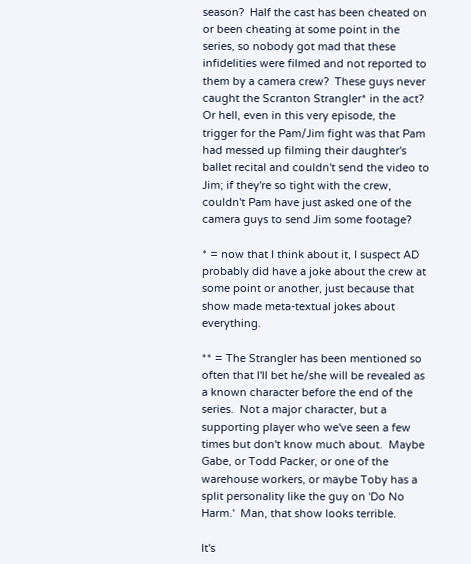season?  Half the cast has been cheated on or been cheating at some point in the series, so nobody got mad that these infidelities were filmed and not reported to them by a camera crew?  These guys never caught the Scranton Strangler* in the act?  Or hell, even in this very episode, the trigger for the Pam/Jim fight was that Pam had messed up filming their daughter's ballet recital and couldn't send the video to Jim; if they're so tight with the crew, couldn't Pam have just asked one of the camera guys to send Jim some footage?

* = now that I think about it, I suspect AD probably did have a joke about the crew at some point or another, just because that show made meta-textual jokes about everything.

** = The Strangler has been mentioned so often that I'll bet he/she will be revealed as a known character before the end of the series.  Not a major character, but a supporting player who we've seen a few times but don't know much about.  Maybe Gabe, or Todd Packer, or one of the warehouse workers, or maybe Toby has a split personality like the guy on 'Do No Harm.'  Man, that show looks terrible.

It's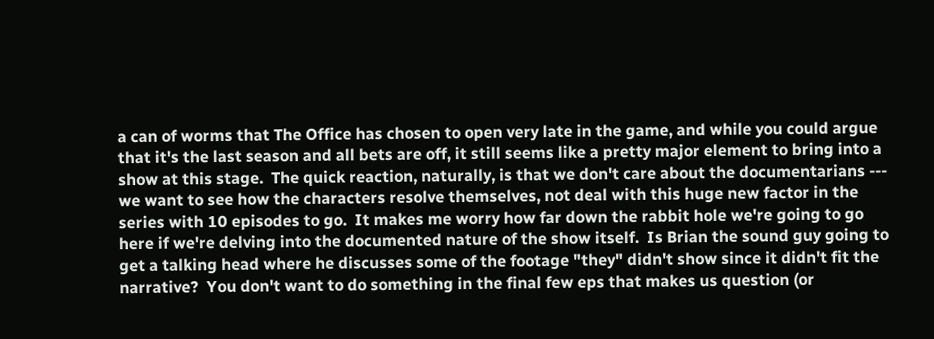a can of worms that The Office has chosen to open very late in the game, and while you could argue that it's the last season and all bets are off, it still seems like a pretty major element to bring into a show at this stage.  The quick reaction, naturally, is that we don't care about the documentarians --- we want to see how the characters resolve themselves, not deal with this huge new factor in the series with 10 episodes to go.  It makes me worry how far down the rabbit hole we're going to go here if we're delving into the documented nature of the show itself.  Is Brian the sound guy going to get a talking head where he discusses some of the footage "they" didn't show since it didn't fit the narrative?  You don't want to do something in the final few eps that makes us question (or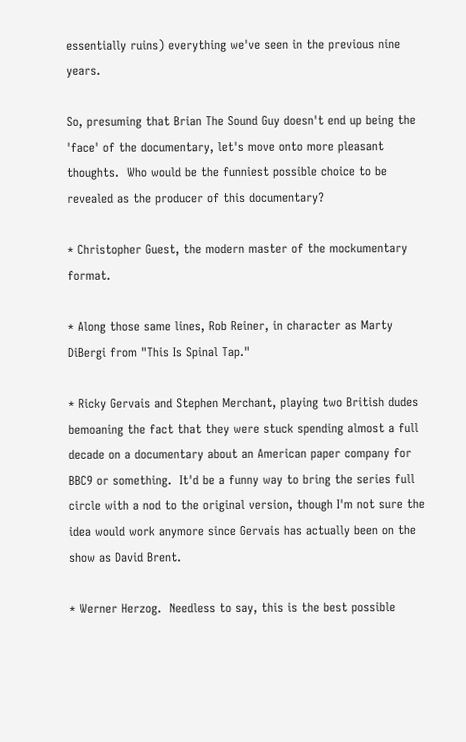essentially ruins) everything we've seen in the previous nine years.

So, presuming that Brian The Sound Guy doesn't end up being the 'face' of the documentary, let's move onto more pleasant thoughts.  Who would be the funniest possible choice to be revealed as the producer of this documentary?

* Christopher Guest, the modern master of the mockumentary format.

* Along those same lines, Rob Reiner, in character as Marty DiBergi from "This Is Spinal Tap."

* Ricky Gervais and Stephen Merchant, playing two British dudes bemoaning the fact that they were stuck spending almost a full decade on a documentary about an American paper company for BBC9 or something.  It'd be a funny way to bring the series full circle with a nod to the original version, though I'm not sure the idea would work anymore since Gervais has actually been on the show as David Brent.

* Werner Herzog.  Needless to say, this is the best possible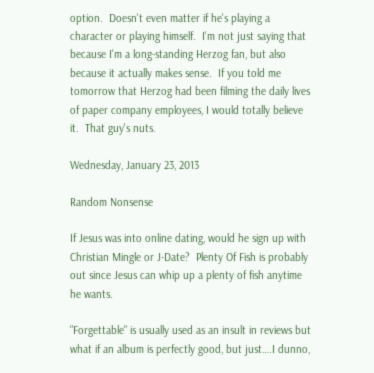option.  Doesn't even matter if he's playing a character or playing himself.  I'm not just saying that because I'm a long-standing Herzog fan, but also because it actually makes sense.  If you told me tomorrow that Herzog had been filming the daily lives of paper company employees, I would totally believe it.  That guy's nuts.

Wednesday, January 23, 2013

Random Nonsense

If Jesus was into online dating, would he sign up with Christian Mingle or J-Date?  Plenty Of Fish is probably out since Jesus can whip up a plenty of fish anytime he wants.

"Forgettable" is usually used as an insult in reviews but what if an album is perfectly good, but just….I dunno,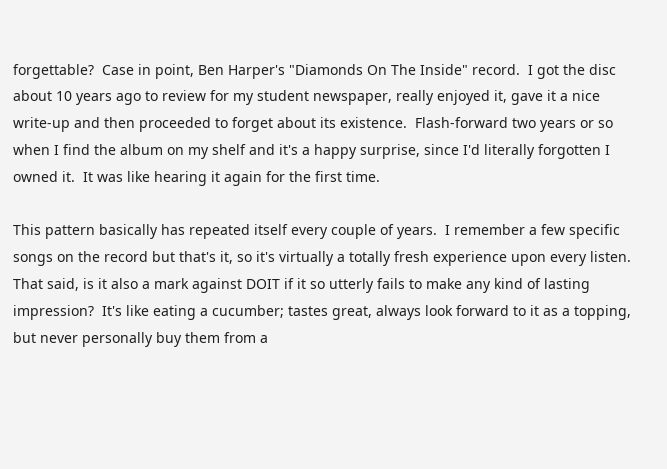forgettable?  Case in point, Ben Harper's "Diamonds On The Inside" record.  I got the disc about 10 years ago to review for my student newspaper, really enjoyed it, gave it a nice write-up and then proceeded to forget about its existence.  Flash-forward two years or so when I find the album on my shelf and it's a happy surprise, since I'd literally forgotten I owned it.  It was like hearing it again for the first time.

This pattern basically has repeated itself every couple of years.  I remember a few specific songs on the record but that's it, so it's virtually a totally fresh experience upon every listen.  That said, is it also a mark against DOIT if it so utterly fails to make any kind of lasting impression?  It's like eating a cucumber; tastes great, always look forward to it as a topping, but never personally buy them from a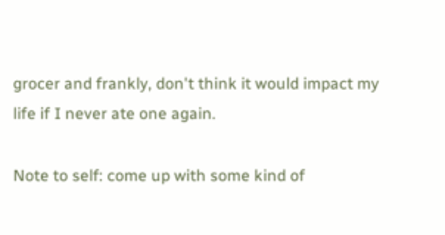grocer and frankly, don't think it would impact my life if I never ate one again.

Note to self: come up with some kind of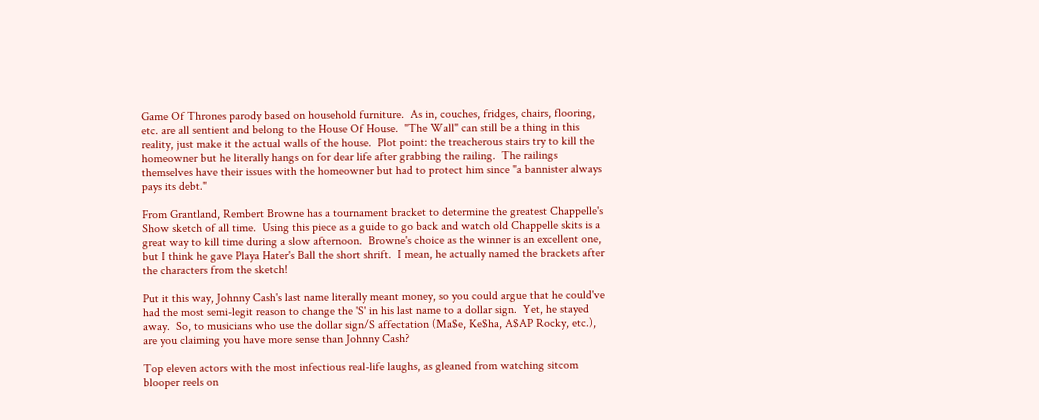Game Of Thrones parody based on household furniture.  As in, couches, fridges, chairs, flooring, etc. are all sentient and belong to the House Of House.  "The Wall" can still be a thing in this reality, just make it the actual walls of the house.  Plot point: the treacherous stairs try to kill the homeowner but he literally hangs on for dear life after grabbing the railing.  The railings themselves have their issues with the homeowner but had to protect him since "a bannister always pays its debt."

From Grantland, Rembert Browne has a tournament bracket to determine the greatest Chappelle's Show sketch of all time.  Using this piece as a guide to go back and watch old Chappelle skits is a great way to kill time during a slow afternoon.  Browne's choice as the winner is an excellent one, but I think he gave Playa Hater's Ball the short shrift.  I mean, he actually named the brackets after the characters from the sketch!

Put it this way, Johnny Cash's last name literally meant money, so you could argue that he could've had the most semi-legit reason to change the 'S' in his last name to a dollar sign.  Yet, he stayed away.  So, to musicians who use the dollar sign/S affectation (Ma$e, Ke$ha, A$AP Rocky, etc.), are you claiming you have more sense than Johnny Cash?

Top eleven actors with the most infectious real-life laughs, as gleaned from watching sitcom blooper reels on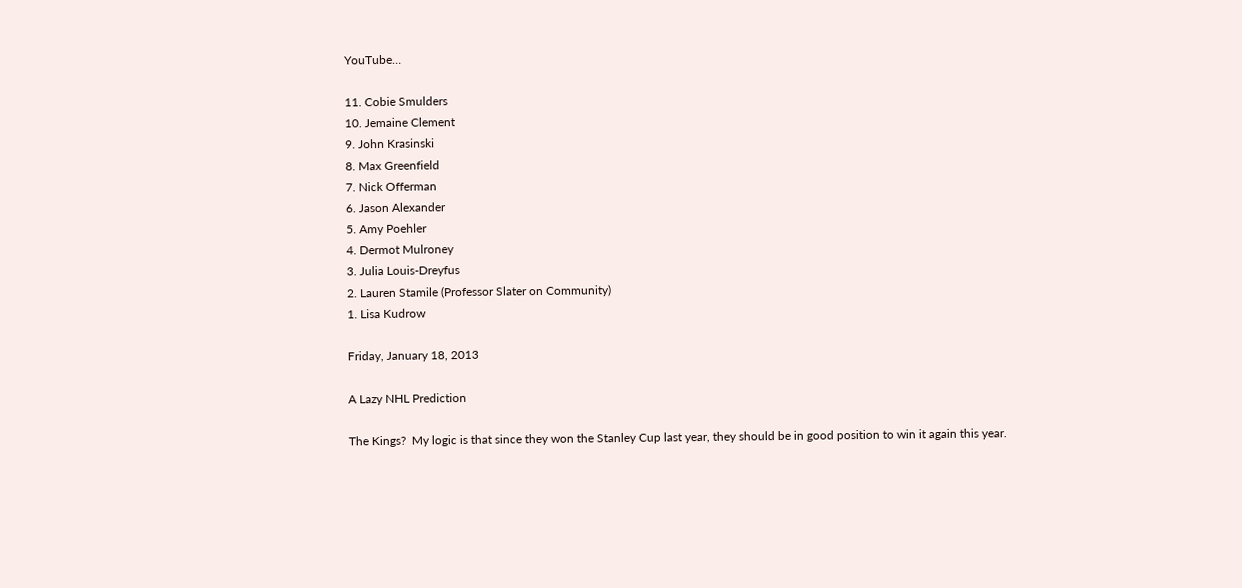YouTube…

11. Cobie Smulders
10. Jemaine Clement
9. John Krasinski
8. Max Greenfield
7. Nick Offerman
6. Jason Alexander
5. Amy Poehler
4. Dermot Mulroney
3. Julia Louis-Dreyfus
2. Lauren Stamile (Professor Slater on Community)
1. Lisa Kudrow

Friday, January 18, 2013

A Lazy NHL Prediction

The Kings?  My logic is that since they won the Stanley Cup last year, they should be in good position to win it again this year.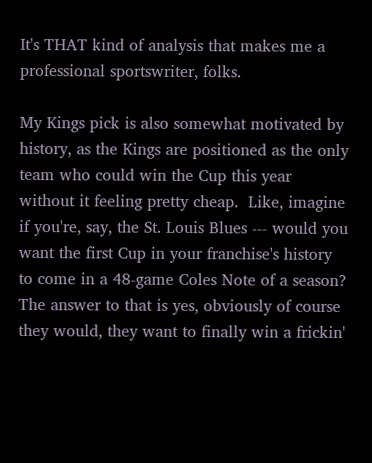It's THAT kind of analysis that makes me a professional sportswriter, folks.

My Kings pick is also somewhat motivated by history, as the Kings are positioned as the only team who could win the Cup this year without it feeling pretty cheap.  Like, imagine if you're, say, the St. Louis Blues --- would you want the first Cup in your franchise's history to come in a 48-game Coles Note of a season?  The answer to that is yes, obviously of course they would, they want to finally win a frickin'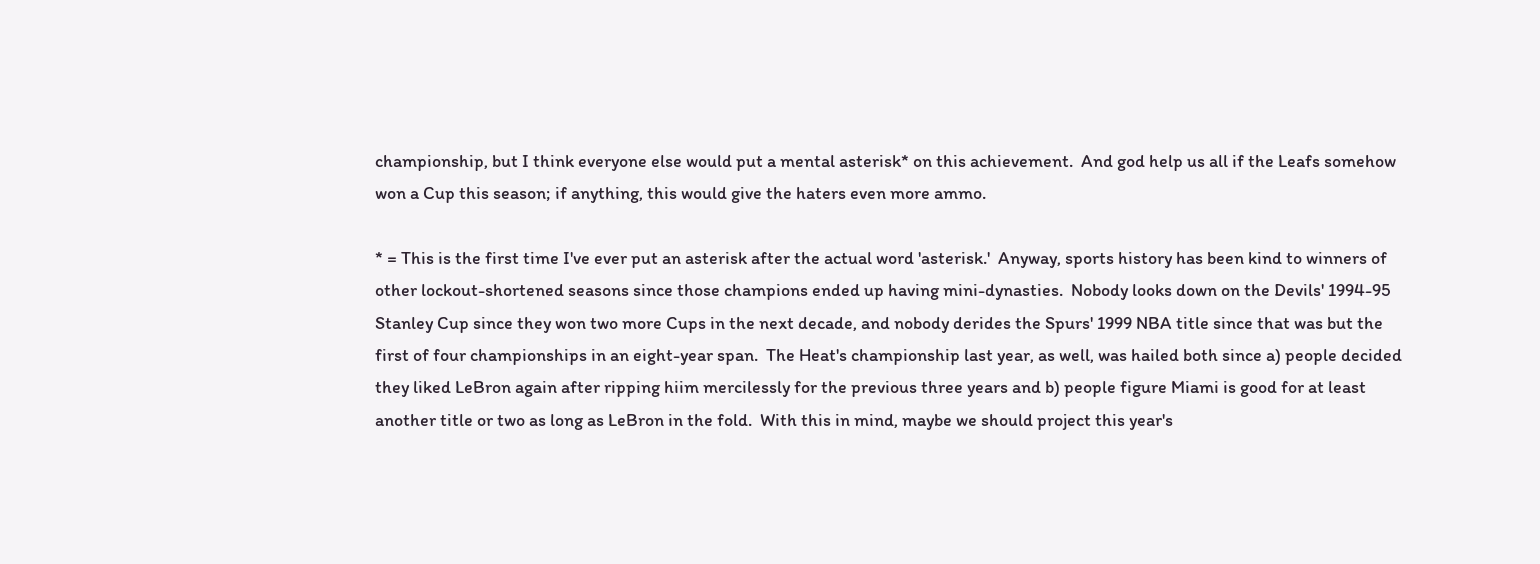championship, but I think everyone else would put a mental asterisk* on this achievement.  And god help us all if the Leafs somehow won a Cup this season; if anything, this would give the haters even more ammo.

* = This is the first time I've ever put an asterisk after the actual word 'asterisk.'  Anyway, sports history has been kind to winners of other lockout-shortened seasons since those champions ended up having mini-dynasties.  Nobody looks down on the Devils' 1994-95 Stanley Cup since they won two more Cups in the next decade, and nobody derides the Spurs' 1999 NBA title since that was but the first of four championships in an eight-year span.  The Heat's championship last year, as well, was hailed both since a) people decided they liked LeBron again after ripping hiim mercilessly for the previous three years and b) people figure Miami is good for at least another title or two as long as LeBron in the fold.  With this in mind, maybe we should project this year's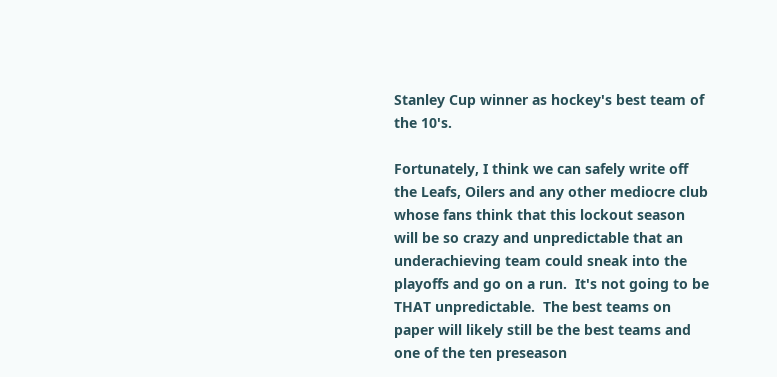Stanley Cup winner as hockey's best team of the 10's.

Fortunately, I think we can safely write off the Leafs, Oilers and any other mediocre club whose fans think that this lockout season will be so crazy and unpredictable that an underachieving team could sneak into the playoffs and go on a run.  It's not going to be THAT unpredictable.  The best teams on paper will likely still be the best teams and one of the ten preseason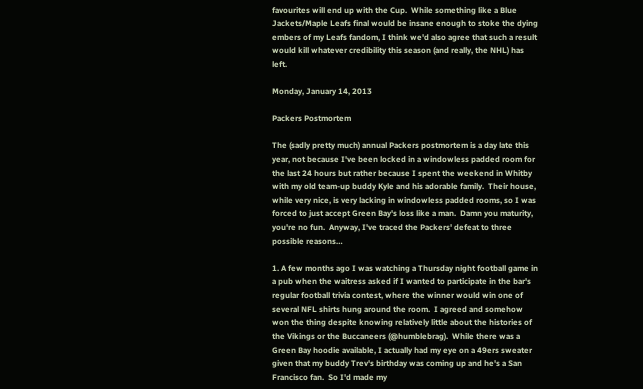favourites will end up with the Cup.  While something like a Blue Jackets/Maple Leafs final would be insane enough to stoke the dying embers of my Leafs fandom, I think we'd also agree that such a result would kill whatever credibility this season (and really, the NHL) has left.

Monday, January 14, 2013

Packers Postmortem

The (sadly pretty much) annual Packers postmortem is a day late this year, not because I've been locked in a windowless padded room for the last 24 hours but rather because I spent the weekend in Whitby with my old team-up buddy Kyle and his adorable family.  Their house, while very nice, is very lacking in windowless padded rooms, so I was forced to just accept Green Bay's loss like a man.  Damn you maturity, you're no fun.  Anyway, I've traced the Packers' defeat to three possible reasons…

1. A few months ago I was watching a Thursday night football game in a pub when the waitress asked if I wanted to participate in the bar's regular football trivia contest, where the winner would win one of several NFL shirts hung around the room.  I agreed and somehow won the thing despite knowing relatively little about the histories of the Vikings or the Buccaneers (@humblebrag).  While there was a Green Bay hoodie available, I actually had my eye on a 49ers sweater given that my buddy Trev's birthday was coming up and he's a San Francisco fan.  So I'd made my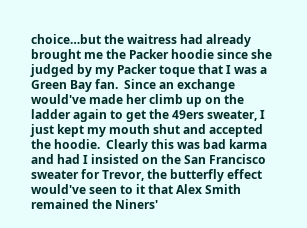choice…but the waitress had already brought me the Packer hoodie since she judged by my Packer toque that I was a Green Bay fan.  Since an exchange would've made her climb up on the ladder again to get the 49ers sweater, I just kept my mouth shut and accepted the hoodie.  Clearly this was bad karma and had I insisted on the San Francisco sweater for Trevor, the butterfly effect would've seen to it that Alex Smith remained the Niners'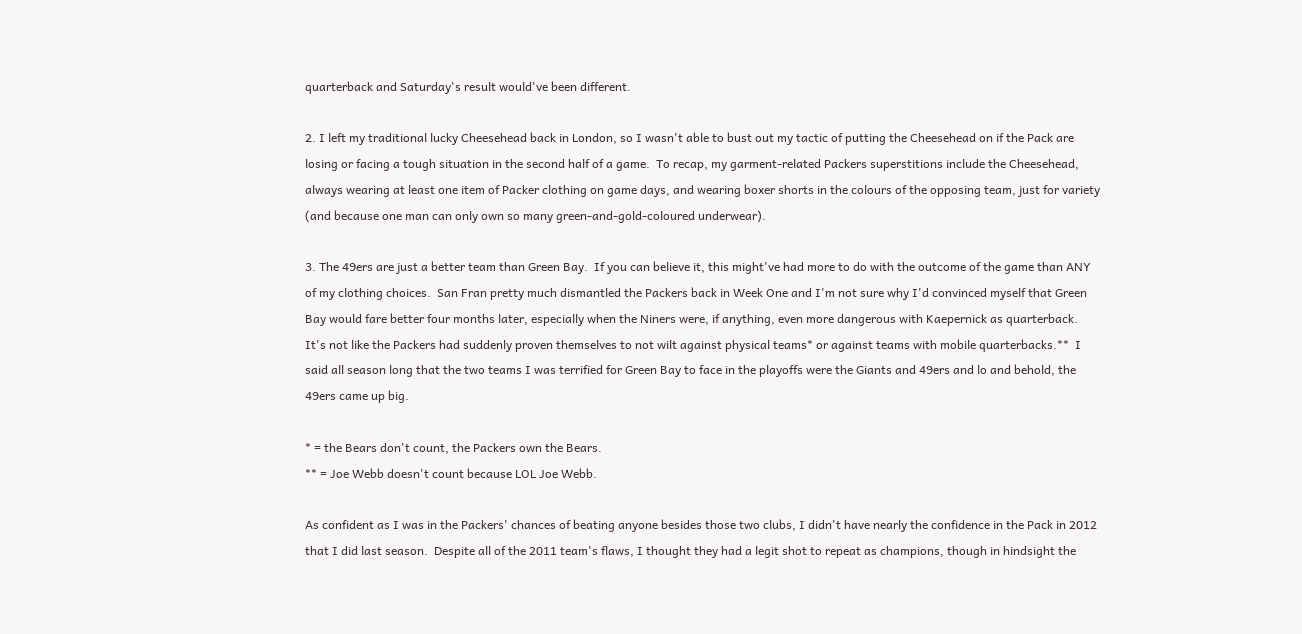quarterback and Saturday's result would've been different.

2. I left my traditional lucky Cheesehead back in London, so I wasn't able to bust out my tactic of putting the Cheesehead on if the Pack are losing or facing a tough situation in the second half of a game.  To recap, my garment-related Packers superstitions include the Cheesehead, always wearing at least one item of Packer clothing on game days, and wearing boxer shorts in the colours of the opposing team, just for variety (and because one man can only own so many green-and-gold-coloured underwear).

3. The 49ers are just a better team than Green Bay.  If you can believe it, this might've had more to do with the outcome of the game than ANY of my clothing choices.  San Fran pretty much dismantled the Packers back in Week One and I'm not sure why I'd convinced myself that Green Bay would fare better four months later, especially when the Niners were, if anything, even more dangerous with Kaepernick as quarterback.  It's not like the Packers had suddenly proven themselves to not wilt against physical teams* or against teams with mobile quarterbacks.**  I said all season long that the two teams I was terrified for Green Bay to face in the playoffs were the Giants and 49ers and lo and behold, the 49ers came up big.

* = the Bears don't count, the Packers own the Bears.
** = Joe Webb doesn't count because LOL Joe Webb.

As confident as I was in the Packers' chances of beating anyone besides those two clubs, I didn't have nearly the confidence in the Pack in 2012 that I did last season.  Despite all of the 2011 team's flaws, I thought they had a legit shot to repeat as champions, though in hindsight the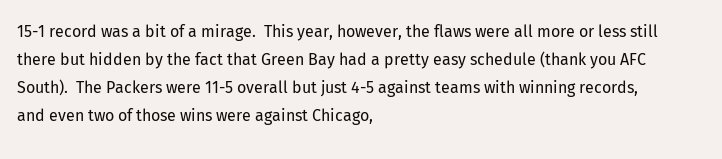15-1 record was a bit of a mirage.  This year, however, the flaws were all more or less still there but hidden by the fact that Green Bay had a pretty easy schedule (thank you AFC South).  The Packers were 11-5 overall but just 4-5 against teams with winning records, and even two of those wins were against Chicago,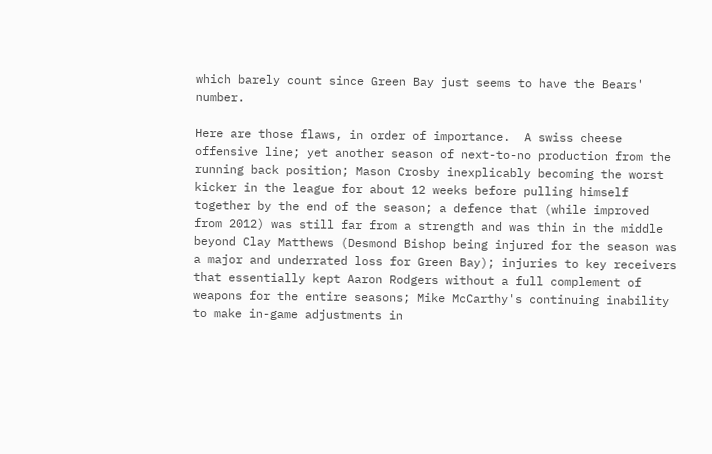which barely count since Green Bay just seems to have the Bears' number.

Here are those flaws, in order of importance.  A swiss cheese offensive line; yet another season of next-to-no production from the running back position; Mason Crosby inexplicably becoming the worst kicker in the league for about 12 weeks before pulling himself together by the end of the season; a defence that (while improved from 2012) was still far from a strength and was thin in the middle beyond Clay Matthews (Desmond Bishop being injured for the season was a major and underrated loss for Green Bay); injuries to key receivers that essentially kept Aaron Rodgers without a full complement of weapons for the entire seasons; Mike McCarthy's continuing inability to make in-game adjustments in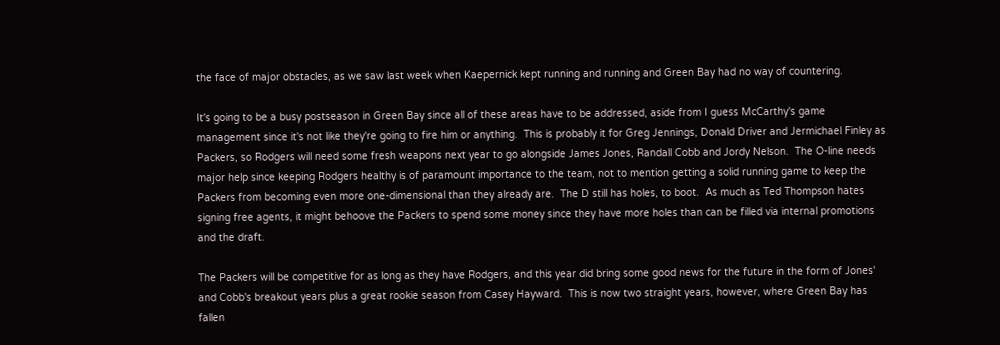the face of major obstacles, as we saw last week when Kaepernick kept running and running and Green Bay had no way of countering.

It's going to be a busy postseason in Green Bay since all of these areas have to be addressed, aside from I guess McCarthy's game management since it's not like they're going to fire him or anything.  This is probably it for Greg Jennings, Donald Driver and Jermichael Finley as Packers, so Rodgers will need some fresh weapons next year to go alongside James Jones, Randall Cobb and Jordy Nelson.  The O-line needs major help since keeping Rodgers healthy is of paramount importance to the team, not to mention getting a solid running game to keep the Packers from becoming even more one-dimensional than they already are.  The D still has holes, to boot.  As much as Ted Thompson hates signing free agents, it might behoove the Packers to spend some money since they have more holes than can be filled via internal promotions and the draft.

The Packers will be competitive for as long as they have Rodgers, and this year did bring some good news for the future in the form of Jones' and Cobb's breakout years plus a great rookie season from Casey Hayward.  This is now two straight years, however, where Green Bay has fallen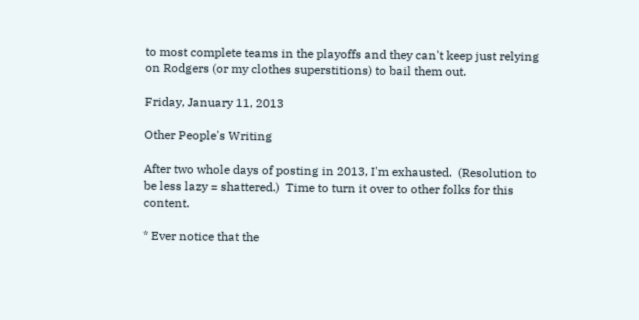to most complete teams in the playoffs and they can't keep just relying on Rodgers (or my clothes superstitions) to bail them out.

Friday, January 11, 2013

Other People's Writing

After two whole days of posting in 2013, I'm exhausted.  (Resolution to be less lazy = shattered.)  Time to turn it over to other folks for this content.

* Ever notice that the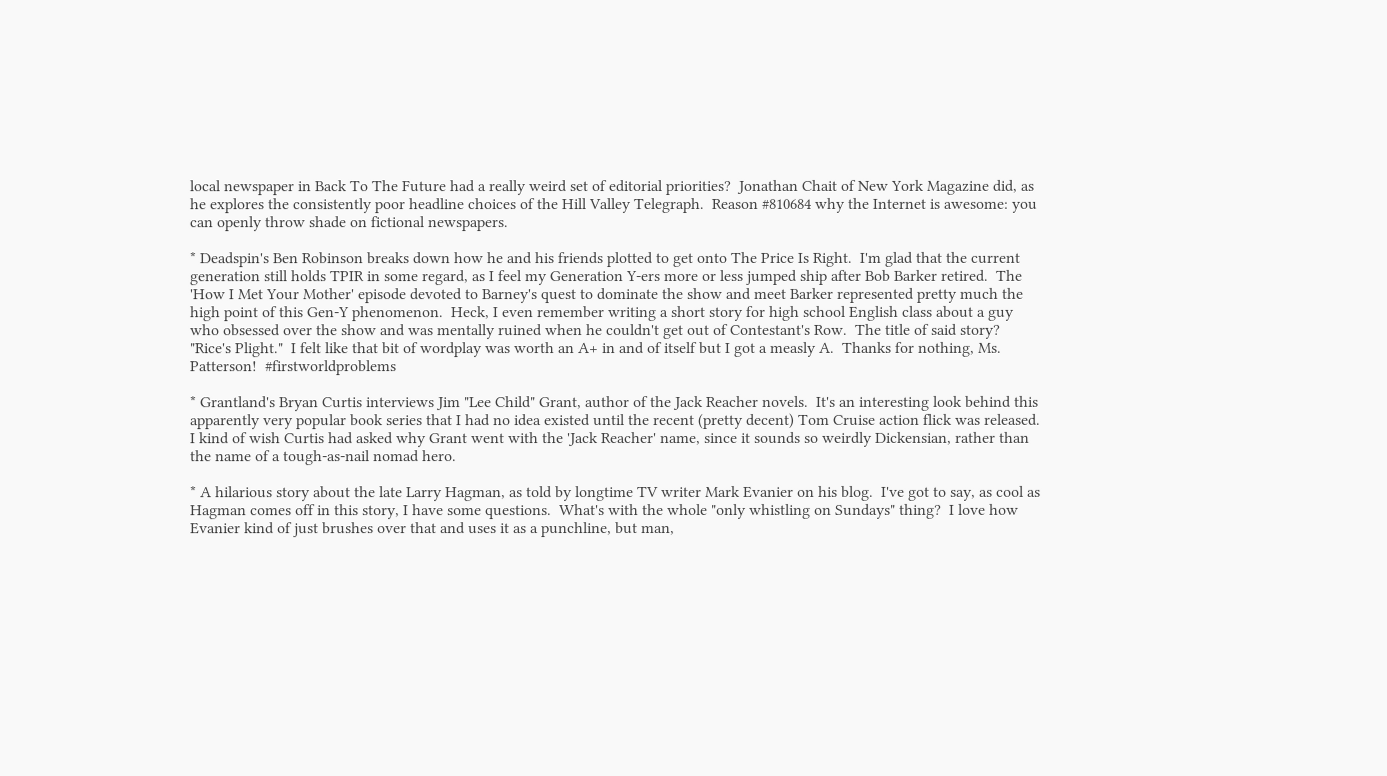local newspaper in Back To The Future had a really weird set of editorial priorities?  Jonathan Chait of New York Magazine did, as he explores the consistently poor headline choices of the Hill Valley Telegraph.  Reason #810684 why the Internet is awesome: you can openly throw shade on fictional newspapers.

* Deadspin's Ben Robinson breaks down how he and his friends plotted to get onto The Price Is Right.  I'm glad that the current generation still holds TPIR in some regard, as I feel my Generation Y-ers more or less jumped ship after Bob Barker retired.  The 'How I Met Your Mother' episode devoted to Barney's quest to dominate the show and meet Barker represented pretty much the high point of this Gen-Y phenomenon.  Heck, I even remember writing a short story for high school English class about a guy who obsessed over the show and was mentally ruined when he couldn't get out of Contestant's Row.  The title of said story?  "Rice's Plight."  I felt like that bit of wordplay was worth an A+ in and of itself but I got a measly A.  Thanks for nothing, Ms. Patterson!  #firstworldproblems

* Grantland's Bryan Curtis interviews Jim "Lee Child" Grant, author of the Jack Reacher novels.  It's an interesting look behind this apparently very popular book series that I had no idea existed until the recent (pretty decent) Tom Cruise action flick was released.  I kind of wish Curtis had asked why Grant went with the 'Jack Reacher' name, since it sounds so weirdly Dickensian, rather than the name of a tough-as-nail nomad hero.

* A hilarious story about the late Larry Hagman, as told by longtime TV writer Mark Evanier on his blog.  I've got to say, as cool as Hagman comes off in this story, I have some questions.  What's with the whole "only whistling on Sundays" thing?  I love how Evanier kind of just brushes over that and uses it as a punchline, but man,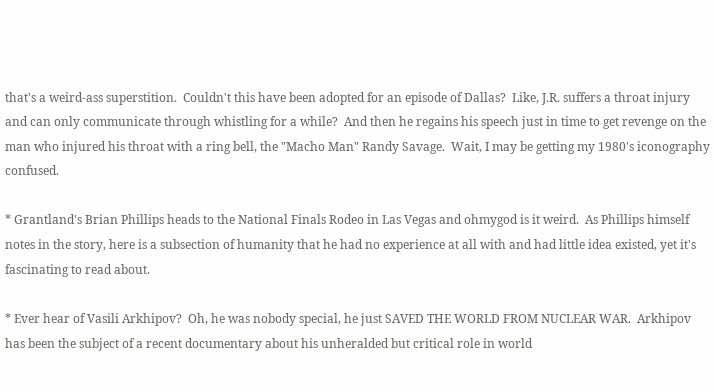that's a weird-ass superstition.  Couldn't this have been adopted for an episode of Dallas?  Like, J.R. suffers a throat injury and can only communicate through whistling for a while?  And then he regains his speech just in time to get revenge on the man who injured his throat with a ring bell, the "Macho Man" Randy Savage.  Wait, I may be getting my 1980's iconography confused.

* Grantland's Brian Phillips heads to the National Finals Rodeo in Las Vegas and ohmygod is it weird.  As Phillips himself notes in the story, here is a subsection of humanity that he had no experience at all with and had little idea existed, yet it's fascinating to read about.

* Ever hear of Vasili Arkhipov?  Oh, he was nobody special, he just SAVED THE WORLD FROM NUCLEAR WAR.  Arkhipov has been the subject of a recent documentary about his unheralded but critical role in world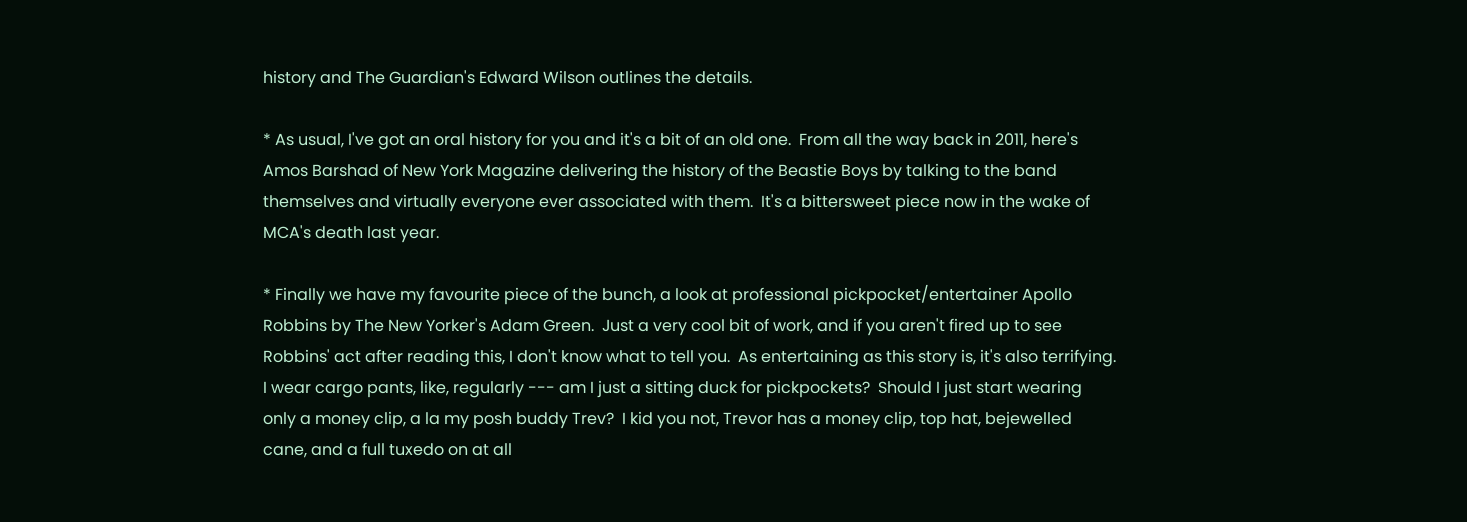history and The Guardian's Edward Wilson outlines the details.

* As usual, I've got an oral history for you and it's a bit of an old one.  From all the way back in 2011, here's Amos Barshad of New York Magazine delivering the history of the Beastie Boys by talking to the band themselves and virtually everyone ever associated with them.  It's a bittersweet piece now in the wake of MCA's death last year.

* Finally we have my favourite piece of the bunch, a look at professional pickpocket/entertainer Apollo Robbins by The New Yorker's Adam Green.  Just a very cool bit of work, and if you aren't fired up to see Robbins' act after reading this, I don't know what to tell you.  As entertaining as this story is, it's also terrifying.  I wear cargo pants, like, regularly --- am I just a sitting duck for pickpockets?  Should I just start wearing only a money clip, a la my posh buddy Trev?  I kid you not, Trevor has a money clip, top hat, bejewelled cane, and a full tuxedo on at all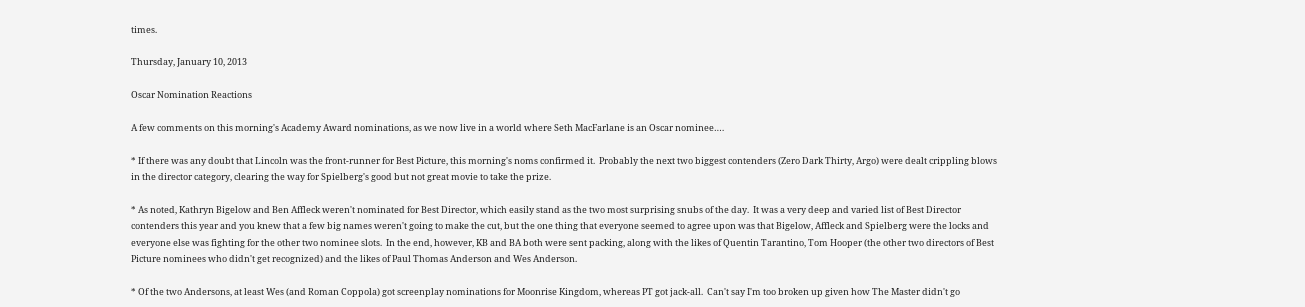times.

Thursday, January 10, 2013

Oscar Nomination Reactions

A few comments on this morning's Academy Award nominations, as we now live in a world where Seth MacFarlane is an Oscar nominee….

* If there was any doubt that Lincoln was the front-runner for Best Picture, this morning's noms confirmed it.  Probably the next two biggest contenders (Zero Dark Thirty, Argo) were dealt crippling blows in the director category, clearing the way for Spielberg's good but not great movie to take the prize.

* As noted, Kathryn Bigelow and Ben Affleck weren't nominated for Best Director, which easily stand as the two most surprising snubs of the day.  It was a very deep and varied list of Best Director contenders this year and you knew that a few big names weren't going to make the cut, but the one thing that everyone seemed to agree upon was that Bigelow, Affleck and Spielberg were the locks and everyone else was fighting for the other two nominee slots.  In the end, however, KB and BA both were sent packing, along with the likes of Quentin Tarantino, Tom Hooper (the other two directors of Best Picture nominees who didn't get recognized) and the likes of Paul Thomas Anderson and Wes Anderson.

* Of the two Andersons, at least Wes (and Roman Coppola) got screenplay nominations for Moonrise Kingdom, whereas PT got jack-all.  Can't say I'm too broken up given how The Master didn't go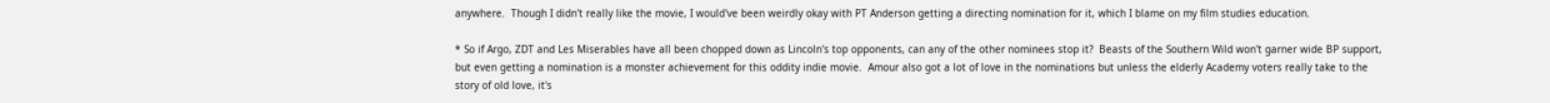anywhere.  Though I didn't really like the movie, I would've been weirdly okay with PT Anderson getting a directing nomination for it, which I blame on my film studies education.

* So if Argo, ZDT and Les Miserables have all been chopped down as Lincoln's top opponents, can any of the other nominees stop it?  Beasts of the Southern Wild won't garner wide BP support, but even getting a nomination is a monster achievement for this oddity indie movie.  Amour also got a lot of love in the nominations but unless the elderly Academy voters really take to the story of old love, it's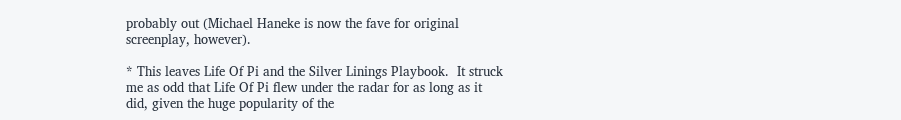probably out (Michael Haneke is now the fave for original screenplay, however).

* This leaves Life Of Pi and the Silver Linings Playbook.  It struck me as odd that Life Of Pi flew under the radar for as long as it did, given the huge popularity of the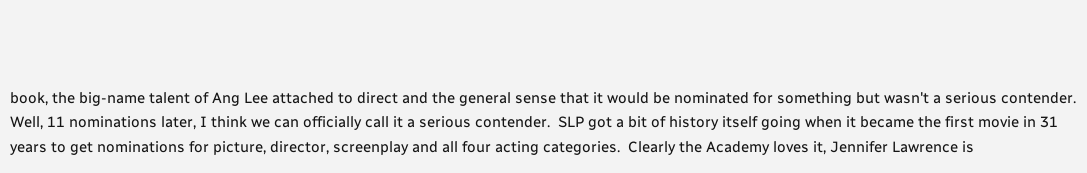book, the big-name talent of Ang Lee attached to direct and the general sense that it would be nominated for something but wasn't a serious contender.  Well, 11 nominations later, I think we can officially call it a serious contender.  SLP got a bit of history itself going when it became the first movie in 31 years to get nominations for picture, director, screenplay and all four acting categories.  Clearly the Academy loves it, Jennifer Lawrence is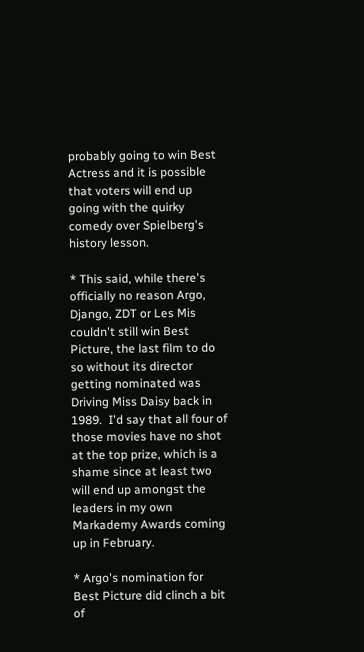probably going to win Best Actress and it is possible that voters will end up going with the quirky comedy over Spielberg's history lesson.

* This said, while there's officially no reason Argo, Django, ZDT or Les Mis couldn't still win Best Picture, the last film to do so without its director getting nominated was Driving Miss Daisy back in 1989.  I'd say that all four of those movies have no shot at the top prize, which is a shame since at least two will end up amongst the leaders in my own Markademy Awards coming up in February.

* Argo's nomination for Best Picture did clinch a bit of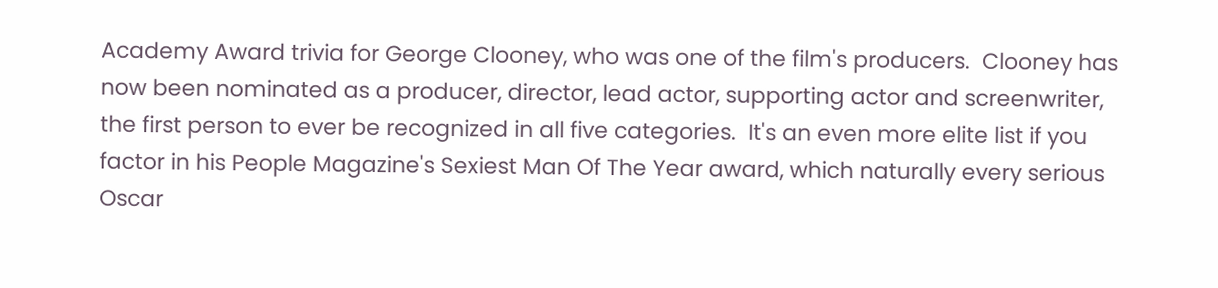Academy Award trivia for George Clooney, who was one of the film's producers.  Clooney has now been nominated as a producer, director, lead actor, supporting actor and screenwriter, the first person to ever be recognized in all five categories.  It's an even more elite list if you factor in his People Magazine's Sexiest Man Of The Year award, which naturally every serious Oscar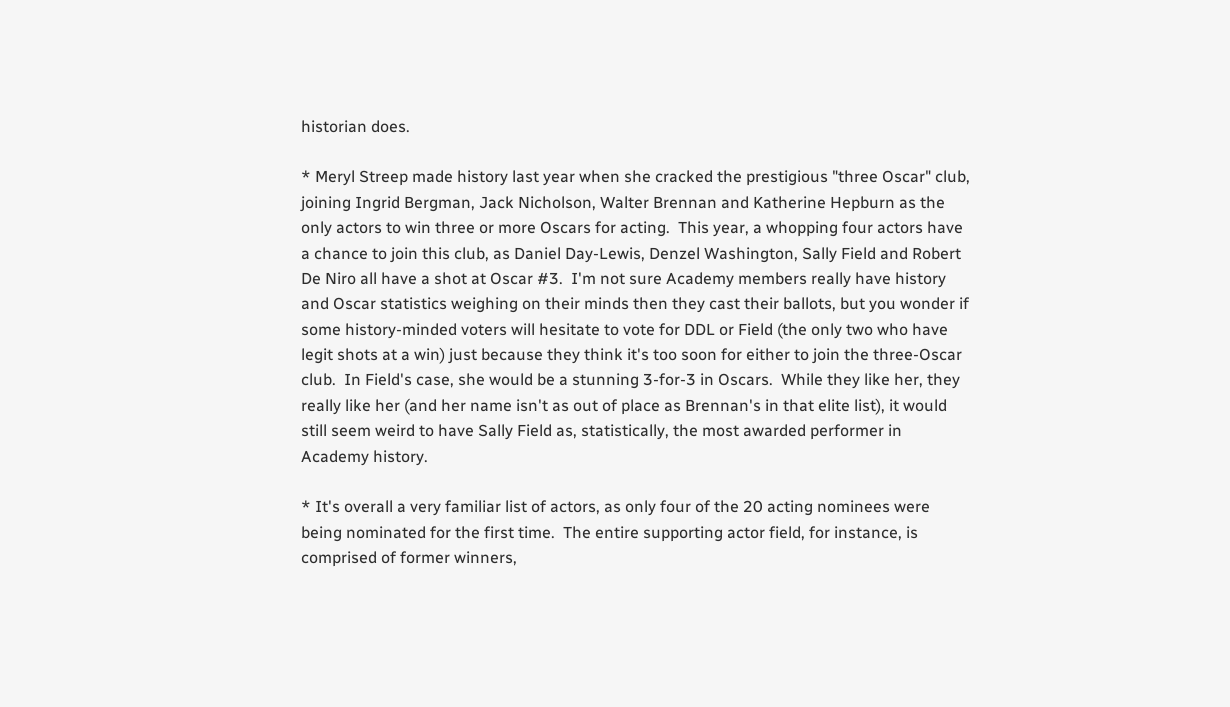historian does.

* Meryl Streep made history last year when she cracked the prestigious "three Oscar" club, joining Ingrid Bergman, Jack Nicholson, Walter Brennan and Katherine Hepburn as the only actors to win three or more Oscars for acting.  This year, a whopping four actors have a chance to join this club, as Daniel Day-Lewis, Denzel Washington, Sally Field and Robert De Niro all have a shot at Oscar #3.  I'm not sure Academy members really have history and Oscar statistics weighing on their minds then they cast their ballots, but you wonder if some history-minded voters will hesitate to vote for DDL or Field (the only two who have legit shots at a win) just because they think it's too soon for either to join the three-Oscar club.  In Field's case, she would be a stunning 3-for-3 in Oscars.  While they like her, they really like her (and her name isn't as out of place as Brennan's in that elite list), it would still seem weird to have Sally Field as, statistically, the most awarded performer in Academy history.

* It's overall a very familiar list of actors, as only four of the 20 acting nominees were being nominated for the first time.  The entire supporting actor field, for instance, is comprised of former winners,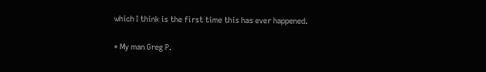which I think is the first time this has ever happened.

* My man Greg P.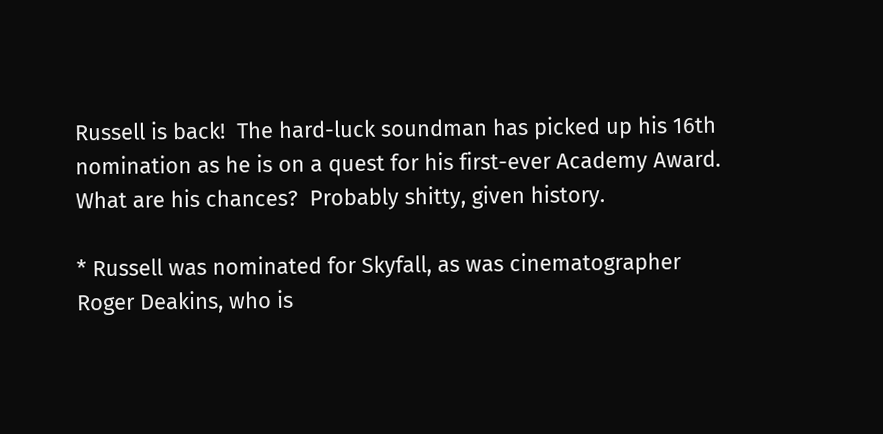Russell is back!  The hard-luck soundman has picked up his 16th nomination as he is on a quest for his first-ever Academy Award.  What are his chances?  Probably shitty, given history.

* Russell was nominated for Skyfall, as was cinematographer Roger Deakins, who is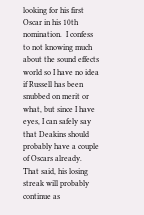looking for his first Oscar in his 10th nomination.  I confess to not knowing much about the sound effects world so I have no idea if Russell has been snubbed on merit or what, but since I have eyes, I can safely say that Deakins should probably have a couple of Oscars already.  That said, his losing streak will probably continue as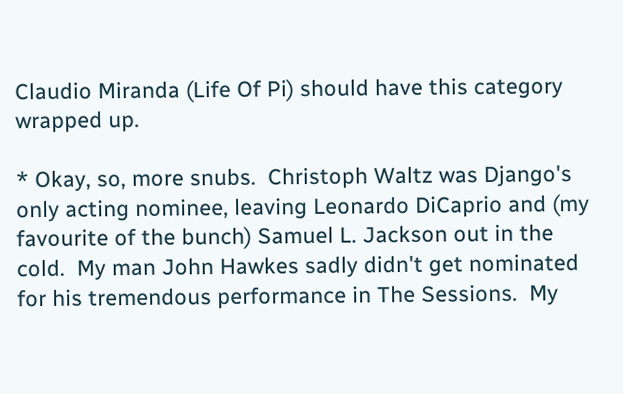Claudio Miranda (Life Of Pi) should have this category wrapped up.

* Okay, so, more snubs.  Christoph Waltz was Django's only acting nominee, leaving Leonardo DiCaprio and (my favourite of the bunch) Samuel L. Jackson out in the cold.  My man John Hawkes sadly didn't get nominated for his tremendous performance in The Sessions.  My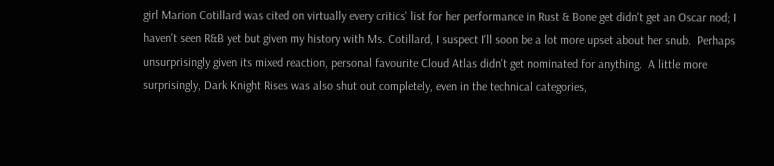girl Marion Cotillard was cited on virtually every critics' list for her performance in Rust & Bone get didn't get an Oscar nod; I haven't seen R&B yet but given my history with Ms. Cotillard, I suspect I'll soon be a lot more upset about her snub.  Perhaps unsurprisingly given its mixed reaction, personal favourite Cloud Atlas didn't get nominated for anything.  A little more surprisingly, Dark Knight Rises was also shut out completely, even in the technical categories,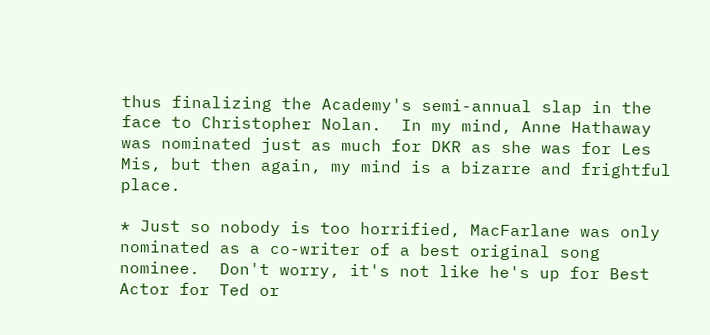thus finalizing the Academy's semi-annual slap in the face to Christopher Nolan.  In my mind, Anne Hathaway was nominated just as much for DKR as she was for Les Mis, but then again, my mind is a bizarre and frightful place.

* Just so nobody is too horrified, MacFarlane was only nominated as a co-writer of a best original song nominee.  Don't worry, it's not like he's up for Best Actor for Ted or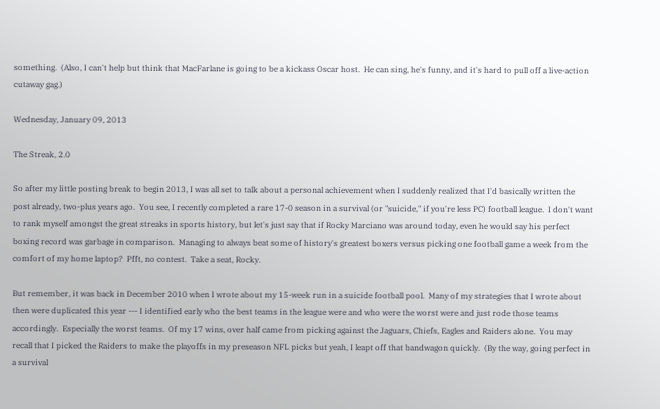something.  (Also, I can't help but think that MacFarlane is going to be a kickass Oscar host.  He can sing, he's funny, and it's hard to pull off a live-action cutaway gag.)

Wednesday, January 09, 2013

The Streak, 2.0

So after my little posting break to begin 2013, I was all set to talk about a personal achievement when I suddenly realized that I'd basically written the post already, two-plus years ago.  You see, I recently completed a rare 17-0 season in a survival (or "suicide," if you're less PC) football league.  I don't want to rank myself amongst the great streaks in sports history, but let's just say that if Rocky Marciano was around today, even he would say his perfect boxing record was garbage in comparison.  Managing to always beat some of history's greatest boxers versus picking one football game a week from the comfort of my home laptop?  Pfft, no contest.  Take a seat, Rocky.

But remember, it was back in December 2010 when I wrote about my 15-week run in a suicide football pool.  Many of my strategies that I wrote about then were duplicated this year --- I identified early who the best teams in the league were and who were the worst were and just rode those teams accordingly.  Especially the worst teams.  Of my 17 wins, over half came from picking against the Jaguars, Chiefs, Eagles and Raiders alone.  You may recall that I picked the Raiders to make the playoffs in my preseason NFL picks but yeah, I leapt off that bandwagon quickly.  (By the way, going perfect in a survival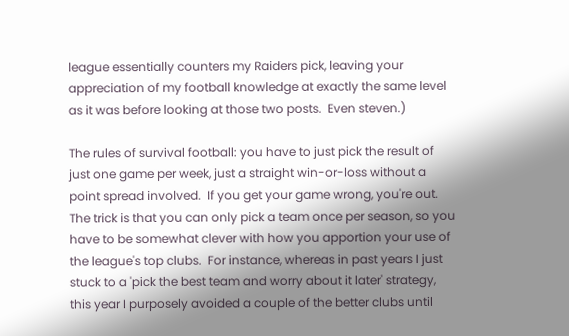league essentially counters my Raiders pick, leaving your appreciation of my football knowledge at exactly the same level as it was before looking at those two posts.  Even steven.)

The rules of survival football: you have to just pick the result of just one game per week, just a straight win-or-loss without a point spread involved.  If you get your game wrong, you're out.  The trick is that you can only pick a team once per season, so you have to be somewhat clever with how you apportion your use of the league's top clubs.  For instance, whereas in past years I just stuck to a 'pick the best team and worry about it later' strategy, this year I purposely avoided a couple of the better clubs until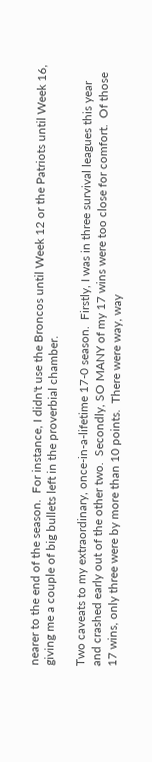nearer to the end of the season.  For instance, I didn't use the Broncos until Week 12 or the Patriots until Week 16, giving me a couple of big bullets left in the proverbial chamber.

Two caveats to my extraordinary, once-in-a-lifetime 17-0 season.  Firstly, I was in three survival leagues this year and crashed early out of the other two.  Secondly, SO MANY of my 17 wins were too close for comfort.  Of those 17 wins, only three were by more than 10 points.  There were way, way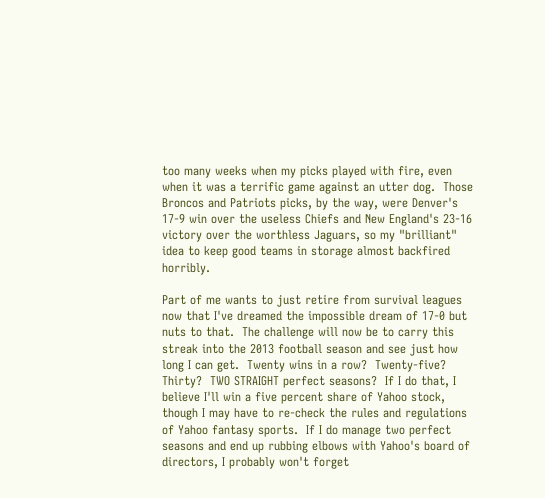too many weeks when my picks played with fire, even when it was a terrific game against an utter dog.  Those Broncos and Patriots picks, by the way, were Denver's 17-9 win over the useless Chiefs and New England's 23-16 victory over the worthless Jaguars, so my "brilliant" idea to keep good teams in storage almost backfired horribly.

Part of me wants to just retire from survival leagues now that I've dreamed the impossible dream of 17-0 but nuts to that.  The challenge will now be to carry this streak into the 2013 football season and see just how long I can get.  Twenty wins in a row?  Twenty-five?  Thirty?  TWO STRAIGHT perfect seasons?  If I do that, I believe I'll win a five percent share of Yahoo stock, though I may have to re-check the rules and regulations of Yahoo fantasy sports.  If I do manage two perfect seasons and end up rubbing elbows with Yahoo's board of directors, I probably won't forget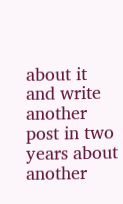about it and write another post in two years about another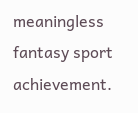meaningless fantasy sport achievement.